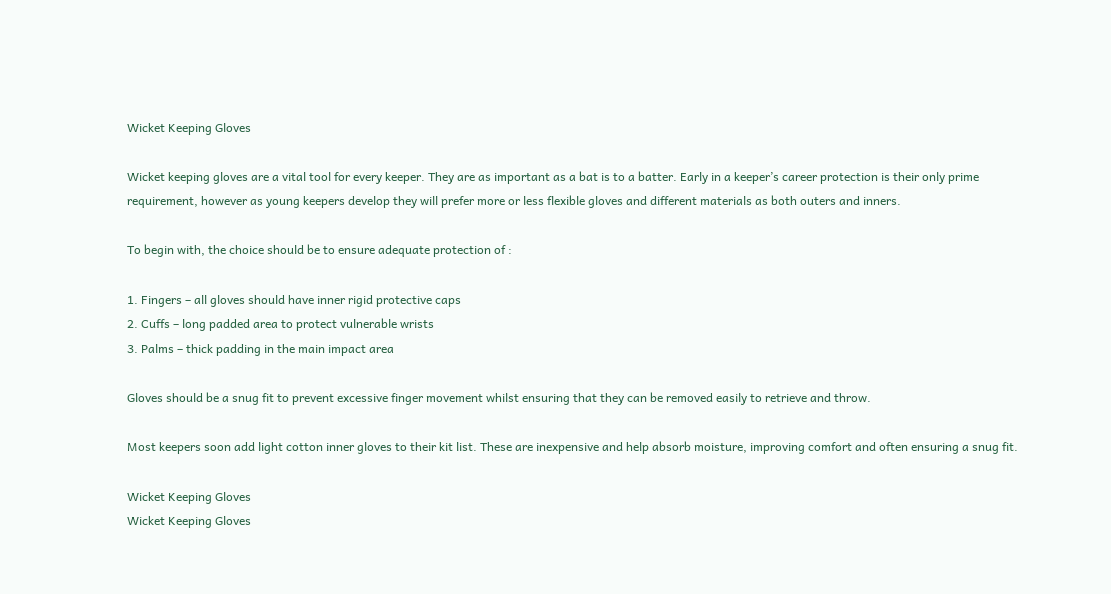Wicket Keeping Gloves

Wicket keeping gloves are a vital tool for every keeper. They are as important as a bat is to a batter. Early in a keeper’s career protection is their only prime requirement, however as young keepers develop they will prefer more or less flexible gloves and different materials as both outers and inners.

To begin with, the choice should be to ensure adequate protection of :

1. Fingers – all gloves should have inner rigid protective caps
2. Cuffs – long padded area to protect vulnerable wrists
3. Palms – thick padding in the main impact area

Gloves should be a snug fit to prevent excessive finger movement whilst ensuring that they can be removed easily to retrieve and throw.

Most keepers soon add light cotton inner gloves to their kit list. These are inexpensive and help absorb moisture, improving comfort and often ensuring a snug fit.

Wicket Keeping Gloves
Wicket Keeping Gloves